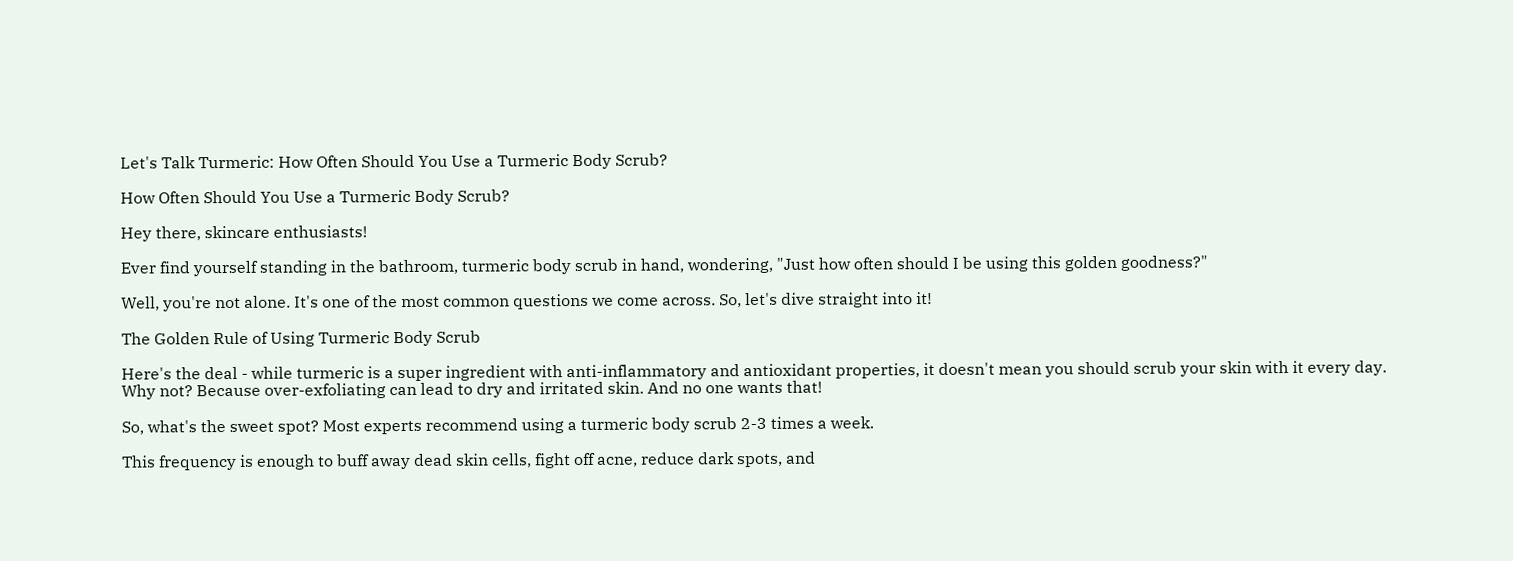Let's Talk Turmeric: How Often Should You Use a Turmeric Body Scrub?

How Often Should You Use a Turmeric Body Scrub?

Hey there, skincare enthusiasts!

Ever find yourself standing in the bathroom, turmeric body scrub in hand, wondering, "Just how often should I be using this golden goodness?"

Well, you're not alone. It's one of the most common questions we come across. So, let's dive straight into it!

The Golden Rule of Using Turmeric Body Scrub

Here's the deal - while turmeric is a super ingredient with anti-inflammatory and antioxidant properties, it doesn't mean you should scrub your skin with it every day. Why not? Because over-exfoliating can lead to dry and irritated skin. And no one wants that!

So, what's the sweet spot? Most experts recommend using a turmeric body scrub 2-3 times a week.

This frequency is enough to buff away dead skin cells, fight off acne, reduce dark spots, and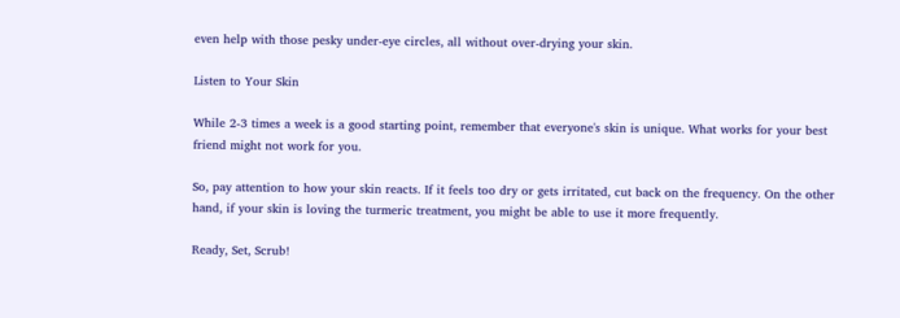even help with those pesky under-eye circles, all without over-drying your skin.

Listen to Your Skin

While 2-3 times a week is a good starting point, remember that everyone's skin is unique. What works for your best friend might not work for you.

So, pay attention to how your skin reacts. If it feels too dry or gets irritated, cut back on the frequency. On the other hand, if your skin is loving the turmeric treatment, you might be able to use it more frequently.

Ready, Set, Scrub!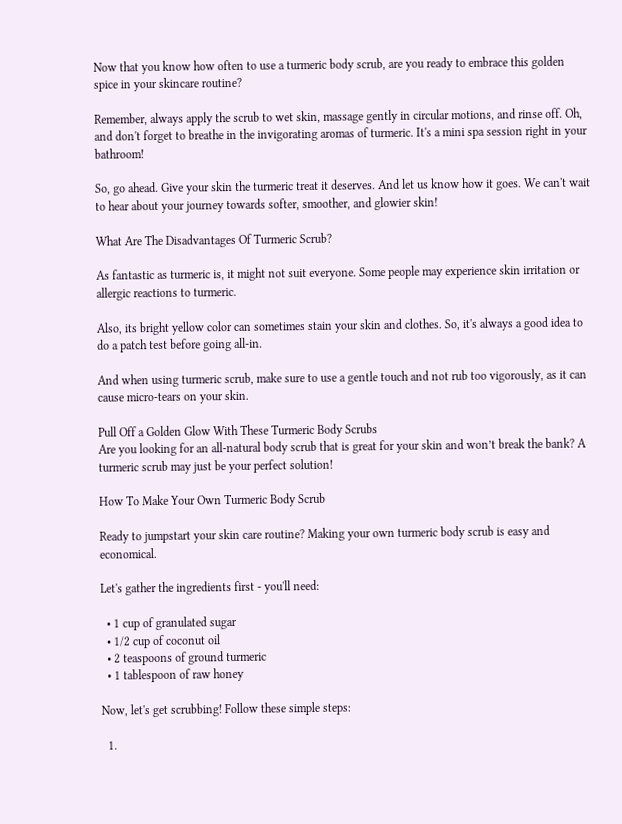Now that you know how often to use a turmeric body scrub, are you ready to embrace this golden spice in your skincare routine?

Remember, always apply the scrub to wet skin, massage gently in circular motions, and rinse off. Oh, and don't forget to breathe in the invigorating aromas of turmeric. It's a mini spa session right in your bathroom!

So, go ahead. Give your skin the turmeric treat it deserves. And let us know how it goes. We can't wait to hear about your journey towards softer, smoother, and glowier skin!

What Are The Disadvantages Of Turmeric Scrub?

As fantastic as turmeric is, it might not suit everyone. Some people may experience skin irritation or allergic reactions to turmeric.

Also, its bright yellow color can sometimes stain your skin and clothes. So, it's always a good idea to do a patch test before going all-in.

And when using turmeric scrub, make sure to use a gentle touch and not rub too vigorously, as it can cause micro-tears on your skin.

Pull Off a Golden Glow With These Turmeric Body Scrubs
Are you looking for an all-natural body scrub that is great for your skin and won’t break the bank? A turmeric scrub may just be your perfect solution!

How To Make Your Own Turmeric Body Scrub

Ready to jumpstart your skin care routine? Making your own turmeric body scrub is easy and economical.

Let's gather the ingredients first - you'll need:

  • 1 cup of granulated sugar
  • 1/2 cup of coconut oil
  • 2 teaspoons of ground turmeric
  • 1 tablespoon of raw honey

Now, let's get scrubbing! Follow these simple steps:

  1.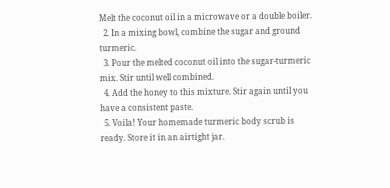Melt the coconut oil in a microwave or a double boiler.
  2. In a mixing bowl, combine the sugar and ground turmeric.
  3. Pour the melted coconut oil into the sugar-turmeric mix. Stir until well combined.
  4. Add the honey to this mixture. Stir again until you have a consistent paste.
  5. Voila! Your homemade turmeric body scrub is ready. Store it in an airtight jar.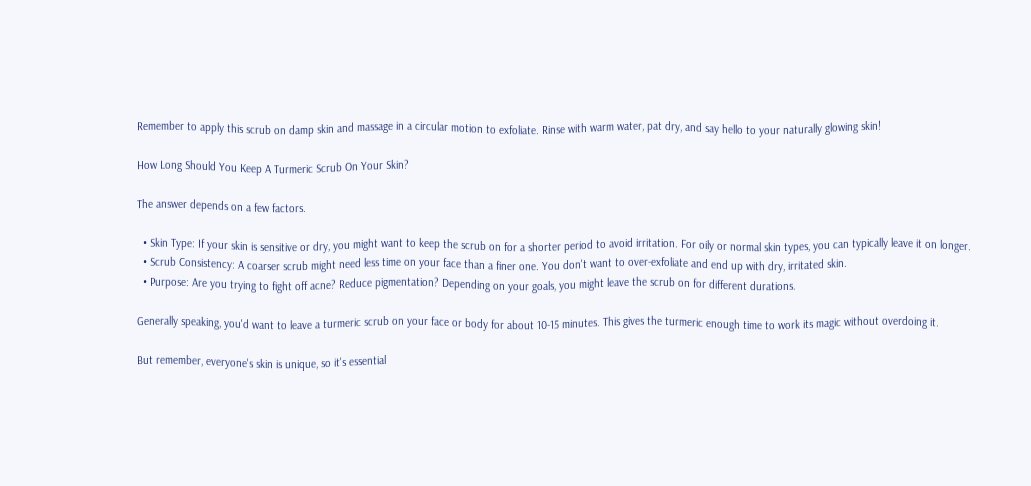Remember to apply this scrub on damp skin and massage in a circular motion to exfoliate. Rinse with warm water, pat dry, and say hello to your naturally glowing skin!

How Long Should You Keep A Turmeric Scrub On Your Skin?

The answer depends on a few factors.

  • Skin Type: If your skin is sensitive or dry, you might want to keep the scrub on for a shorter period to avoid irritation. For oily or normal skin types, you can typically leave it on longer.
  • Scrub Consistency: A coarser scrub might need less time on your face than a finer one. You don't want to over-exfoliate and end up with dry, irritated skin.
  • Purpose: Are you trying to fight off acne? Reduce pigmentation? Depending on your goals, you might leave the scrub on for different durations.

Generally speaking, you'd want to leave a turmeric scrub on your face or body for about 10-15 minutes. This gives the turmeric enough time to work its magic without overdoing it.

But remember, everyone's skin is unique, so it's essential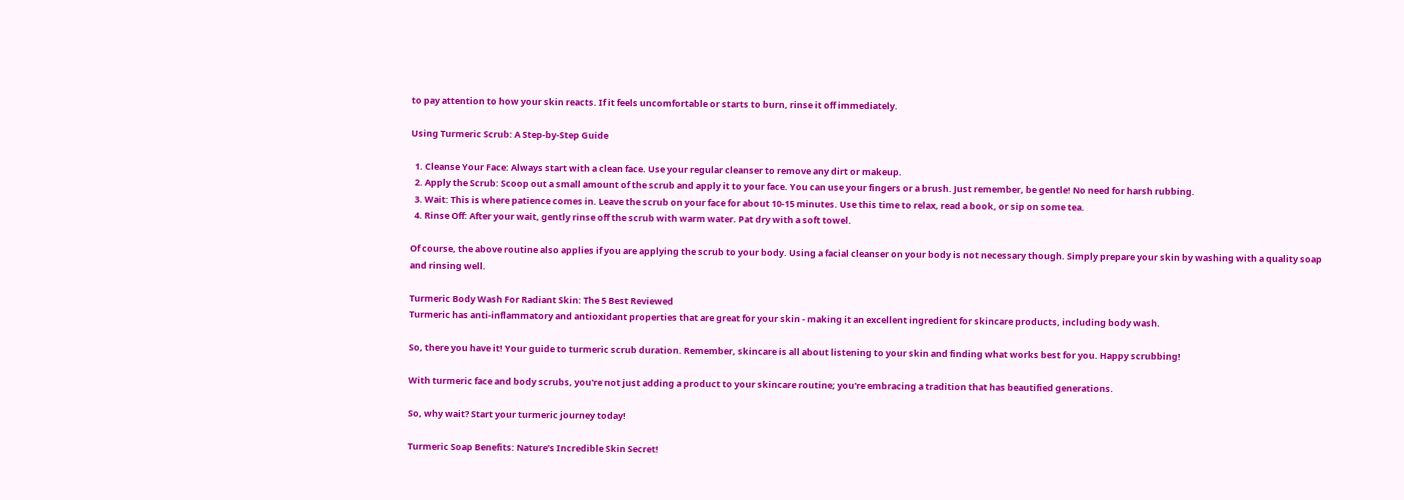to pay attention to how your skin reacts. If it feels uncomfortable or starts to burn, rinse it off immediately.

Using Turmeric Scrub: A Step-by-Step Guide

  1. Cleanse Your Face: Always start with a clean face. Use your regular cleanser to remove any dirt or makeup.
  2. Apply the Scrub: Scoop out a small amount of the scrub and apply it to your face. You can use your fingers or a brush. Just remember, be gentle! No need for harsh rubbing.
  3. Wait: This is where patience comes in. Leave the scrub on your face for about 10-15 minutes. Use this time to relax, read a book, or sip on some tea.
  4. Rinse Off: After your wait, gently rinse off the scrub with warm water. Pat dry with a soft towel.

Of course, the above routine also applies if you are applying the scrub to your body. Using a facial cleanser on your body is not necessary though. Simply prepare your skin by washing with a quality soap and rinsing well.

Turmeric Body Wash For Radiant Skin: The 5 Best Reviewed
Turmeric has anti-inflammatory and antioxidant properties that are great for your skin - making it an excellent ingredient for skincare products, including body wash.

So, there you have it! Your guide to turmeric scrub duration. Remember, skincare is all about listening to your skin and finding what works best for you. Happy scrubbing!

With turmeric face and body scrubs, you're not just adding a product to your skincare routine; you're embracing a tradition that has beautified generations.

So, why wait? Start your turmeric journey today!

Turmeric Soap Benefits: Nature’s Incredible Skin Secret!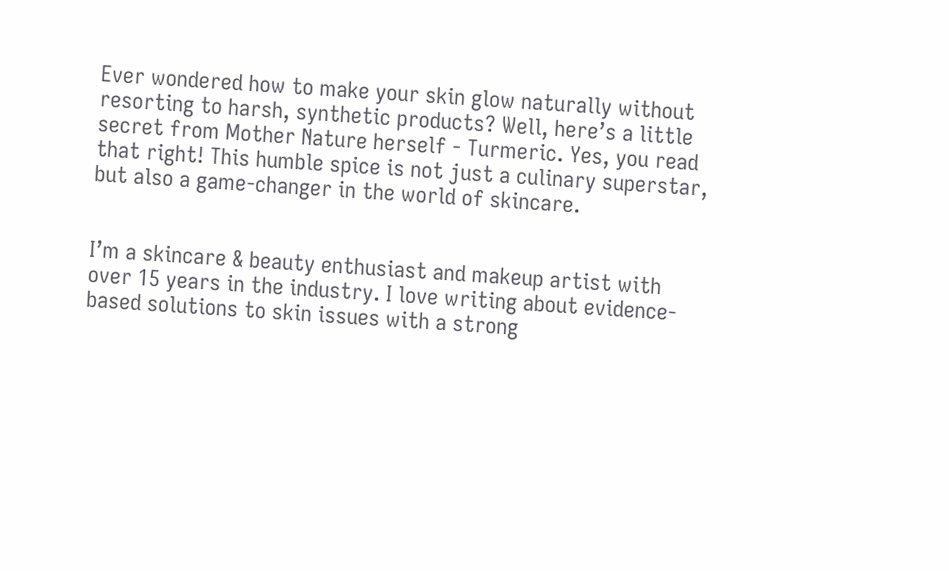Ever wondered how to make your skin glow naturally without resorting to harsh, synthetic products? Well, here’s a little secret from Mother Nature herself - Turmeric. Yes, you read that right! This humble spice is not just a culinary superstar, but also a game-changer in the world of skincare.


I’m a skincare & beauty enthusiast and makeup artist with over 15 years in the industry. I love writing about evidence-based solutions to skin issues with a strong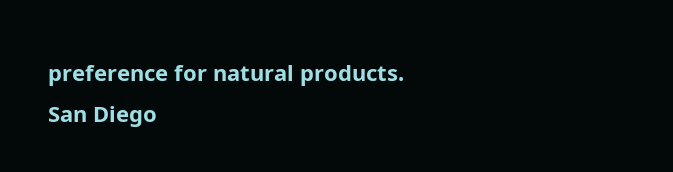preference for natural products.
San Diego